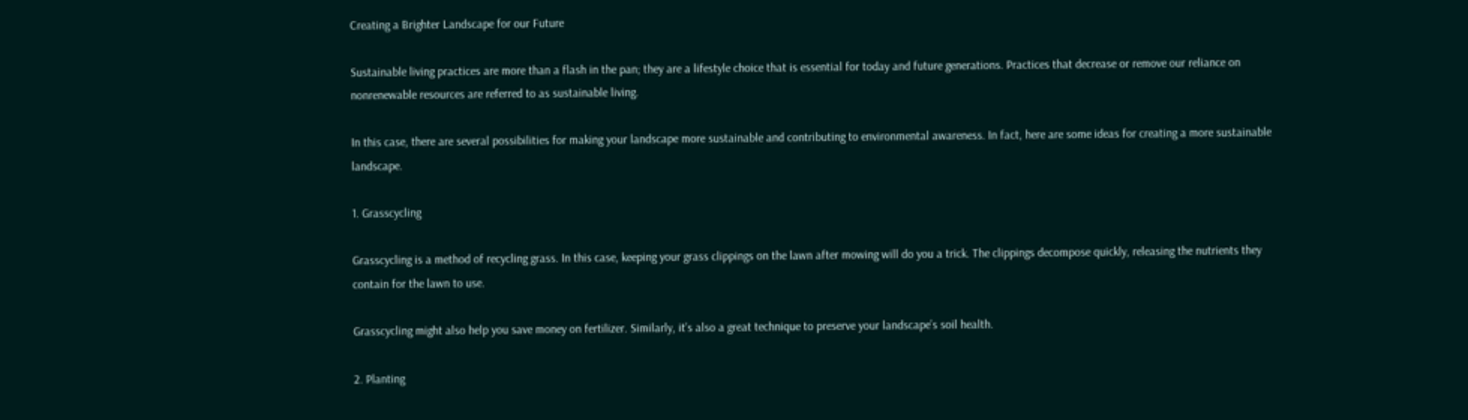Creating a Brighter Landscape for our Future

Sustainable living practices are more than a flash in the pan; they are a lifestyle choice that is essential for today and future generations. Practices that decrease or remove our reliance on nonrenewable resources are referred to as sustainable living.

In this case, there are several possibilities for making your landscape more sustainable and contributing to environmental awareness. In fact, here are some ideas for creating a more sustainable landscape.

1. Grasscycling

Grasscycling is a method of recycling grass. In this case, keeping your grass clippings on the lawn after mowing will do you a trick. The clippings decompose quickly, releasing the nutrients they contain for the lawn to use.

Grasscycling might also help you save money on fertilizer. Similarly, it’s also a great technique to preserve your landscape’s soil health.

2. Planting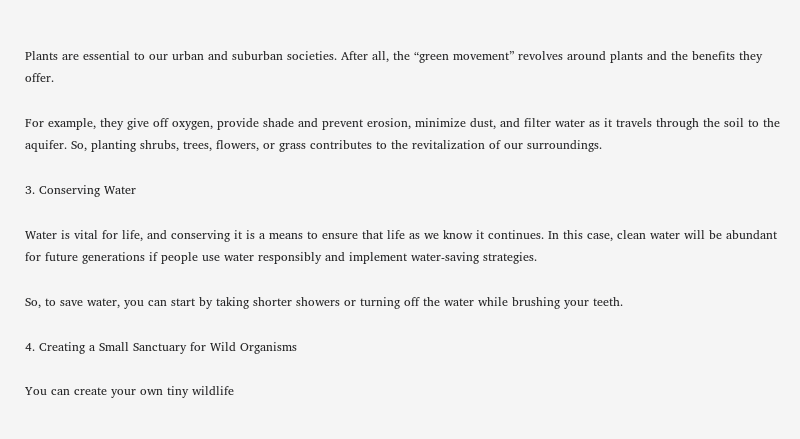Plants are essential to our urban and suburban societies. After all, the “green movement” revolves around plants and the benefits they offer.

For example, they give off oxygen, provide shade and prevent erosion, minimize dust, and filter water as it travels through the soil to the aquifer. So, planting shrubs, trees, flowers, or grass contributes to the revitalization of our surroundings.

3. Conserving Water

Water is vital for life, and conserving it is a means to ensure that life as we know it continues. In this case, clean water will be abundant for future generations if people use water responsibly and implement water-saving strategies.

So, to save water, you can start by taking shorter showers or turning off the water while brushing your teeth.

4. Creating a Small Sanctuary for Wild Organisms

You can create your own tiny wildlife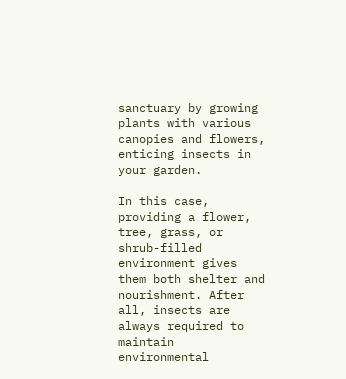sanctuary by growing plants with various canopies and flowers, enticing insects in your garden.

In this case, providing a flower, tree, grass, or shrub-filled environment gives them both shelter and nourishment. After all, insects are always required to maintain environmental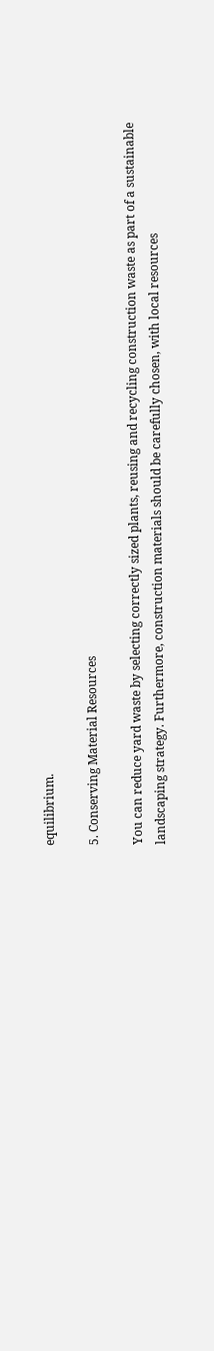equilibrium.

5. Conserving Material Resources

You can reduce yard waste by selecting correctly sized plants, reusing and recycling construction waste as part of a sustainable landscaping strategy. Furthermore, construction materials should be carefully chosen, with local resources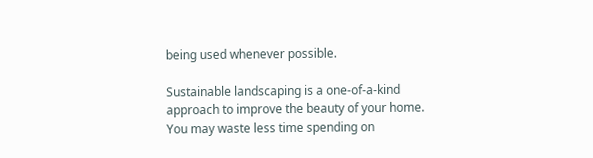being used whenever possible.

Sustainable landscaping is a one-of-a-kind approach to improve the beauty of your home. You may waste less time spending on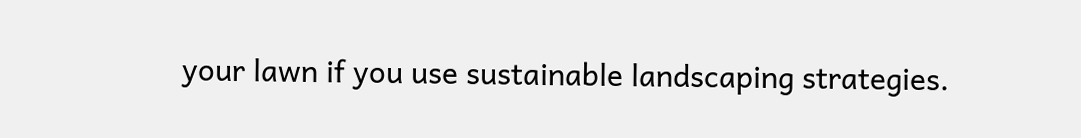your lawn if you use sustainable landscaping strategies.